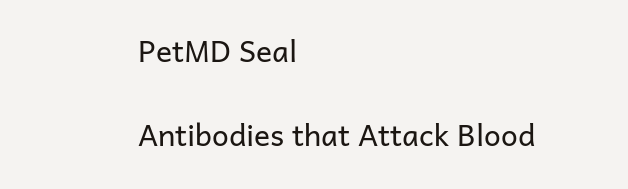PetMD Seal

Antibodies that Attack Blood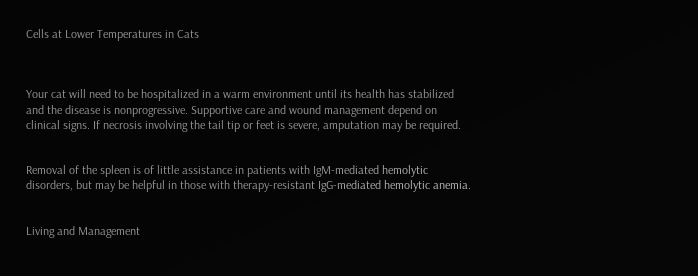Cells at Lower Temperatures in Cats



Your cat will need to be hospitalized in a warm environment until its health has stabilized and the disease is nonprogressive. Supportive care and wound management depend on clinical signs. If necrosis involving the tail tip or feet is severe, amputation may be required.


Removal of the spleen is of little assistance in patients with IgM-mediated hemolytic disorders, but may be helpful in those with therapy-resistant IgG-mediated hemolytic anemia.


Living and Management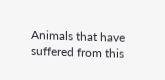Animals that have suffered from this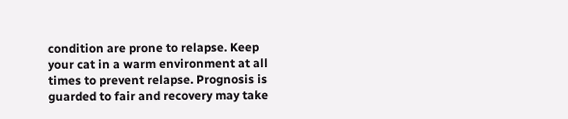condition are prone to relapse. Keep your cat in a warm environment at all times to prevent relapse. Prognosis is guarded to fair and recovery may take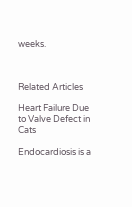weeks.



Related Articles

Heart Failure Due to Valve Defect in Cats

Endocardiosis is a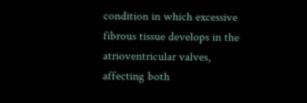condition in which excessive fibrous tissue develops in the atrioventricular valves, affecting both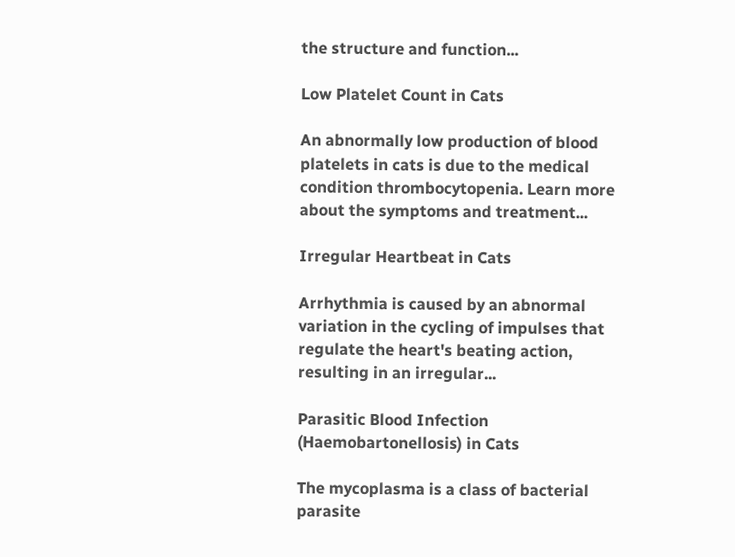the structure and function...

Low Platelet Count in Cats

An abnormally low production of blood platelets in cats is due to the medical condition thrombocytopenia. Learn more about the symptoms and treatment...

Irregular Heartbeat in Cats

Arrhythmia is caused by an abnormal variation in the cycling of impulses that regulate the heart's beating action, resulting in an irregular...

Parasitic Blood Infection (Haemobartonellosis) in Cats

The mycoplasma is a class of bacterial parasite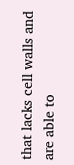that lacks cell walls and are able to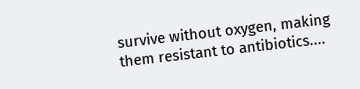survive without oxygen, making them resistant to antibiotics....